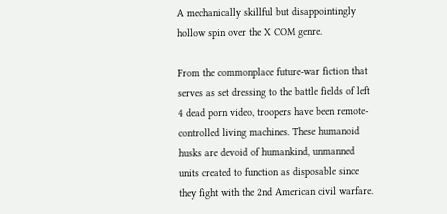A mechanically skillful but disappointingly hollow spin over the X COM genre.

From the commonplace future-war fiction that serves as set dressing to the battle fields of left 4 dead porn video, troopers have been remote-controlled living machines. These humanoid husks are devoid of humankind, unmanned units created to function as disposable since they fight with the 2nd American civil warfare.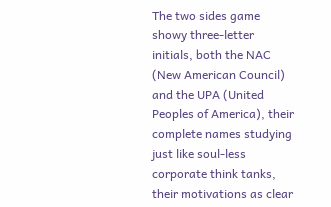The two sides game showy three-letter initials, both the NAC (New American Council) and the UPA (United Peoples of America), their complete names studying just like soul-less corporate think tanks, their motivations as clear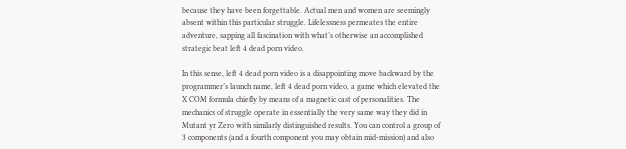because they have been forgettable. Actual men and women are seemingly absent within this particular struggle. Lifelessness permeates the entire adventure, sapping all fascination with what’s otherwise an accomplished strategic beat left 4 dead porn video.

In this sense, left 4 dead porn video is a disappointing move backward by the programmer’s launch name, left 4 dead porn video, a game which elevated the X COM formula chiefly by means of a magnetic cast of personalities. The mechanics of struggle operate in essentially the very same way they did in Mutant yr Zero with similarly distinguished results. You can control a group of 3 components (and a fourth component you may obtain mid-mission) and also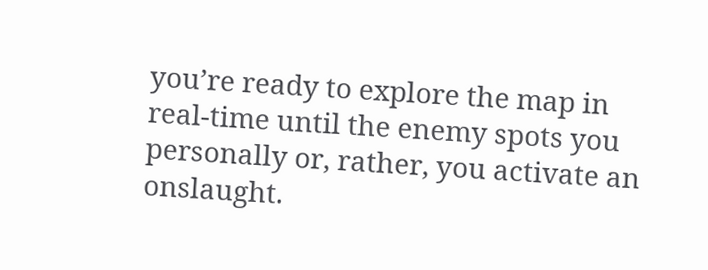you’re ready to explore the map in real-time until the enemy spots you personally or, rather, you activate an onslaught.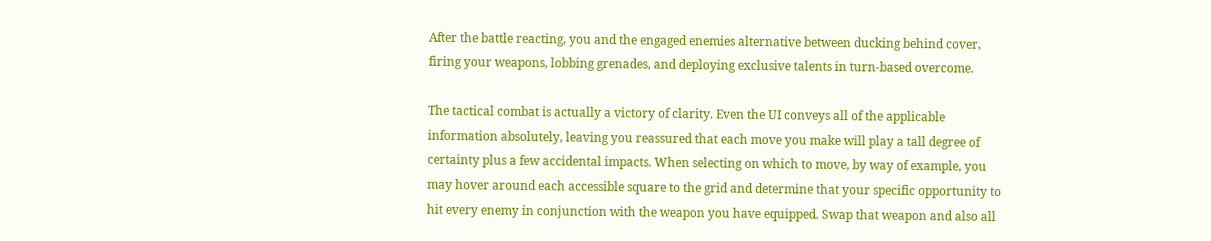After the battle reacting, you and the engaged enemies alternative between ducking behind cover, firing your weapons, lobbing grenades, and deploying exclusive talents in turn-based overcome.

The tactical combat is actually a victory of clarity. Even the UI conveys all of the applicable information absolutely, leaving you reassured that each move you make will play a tall degree of certainty plus a few accidental impacts. When selecting on which to move, by way of example, you may hover around each accessible square to the grid and determine that your specific opportunity to hit every enemy in conjunction with the weapon you have equipped. Swap that weapon and also all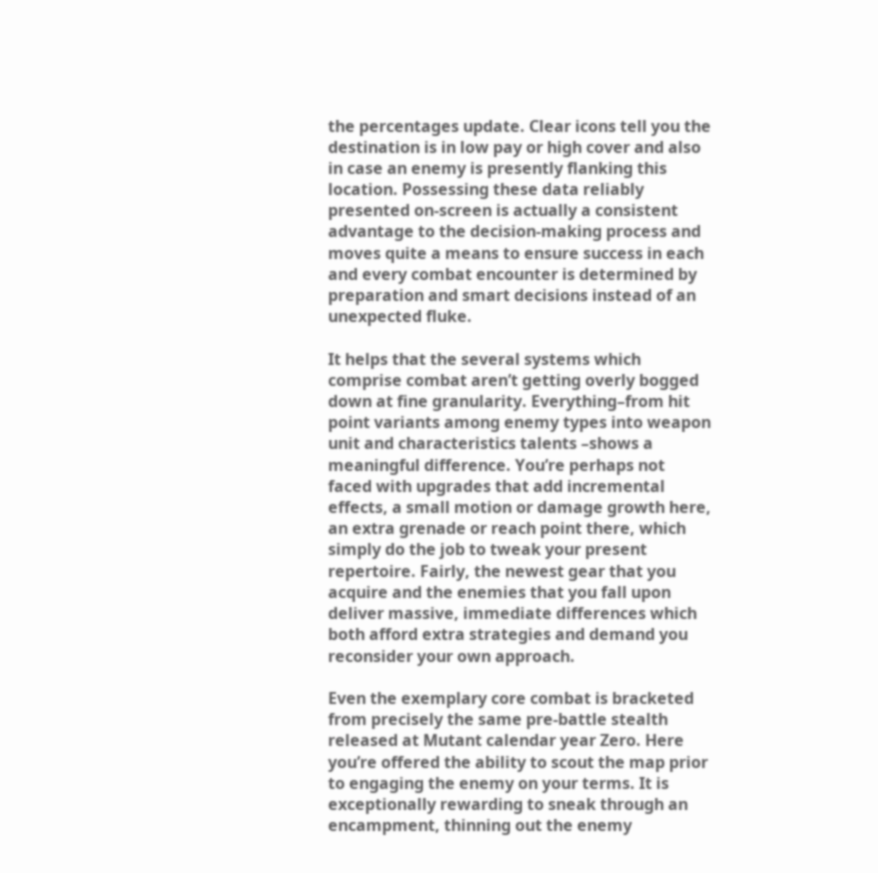the percentages update. Clear icons tell you the destination is in low pay or high cover and also in case an enemy is presently flanking this location. Possessing these data reliably presented on-screen is actually a consistent advantage to the decision-making process and moves quite a means to ensure success in each and every combat encounter is determined by preparation and smart decisions instead of an unexpected fluke.

It helps that the several systems which comprise combat aren’t getting overly bogged down at fine granularity. Everything–from hit point variants among enemy types into weapon unit and characteristics talents –shows a meaningful difference. You’re perhaps not faced with upgrades that add incremental effects, a small motion or damage growth here, an extra grenade or reach point there, which simply do the job to tweak your present repertoire. Fairly, the newest gear that you acquire and the enemies that you fall upon deliver massive, immediate differences which both afford extra strategies and demand you reconsider your own approach.

Even the exemplary core combat is bracketed from precisely the same pre-battle stealth released at Mutant calendar year Zero. Here you’re offered the ability to scout the map prior to engaging the enemy on your terms. It is exceptionally rewarding to sneak through an encampment, thinning out the enemy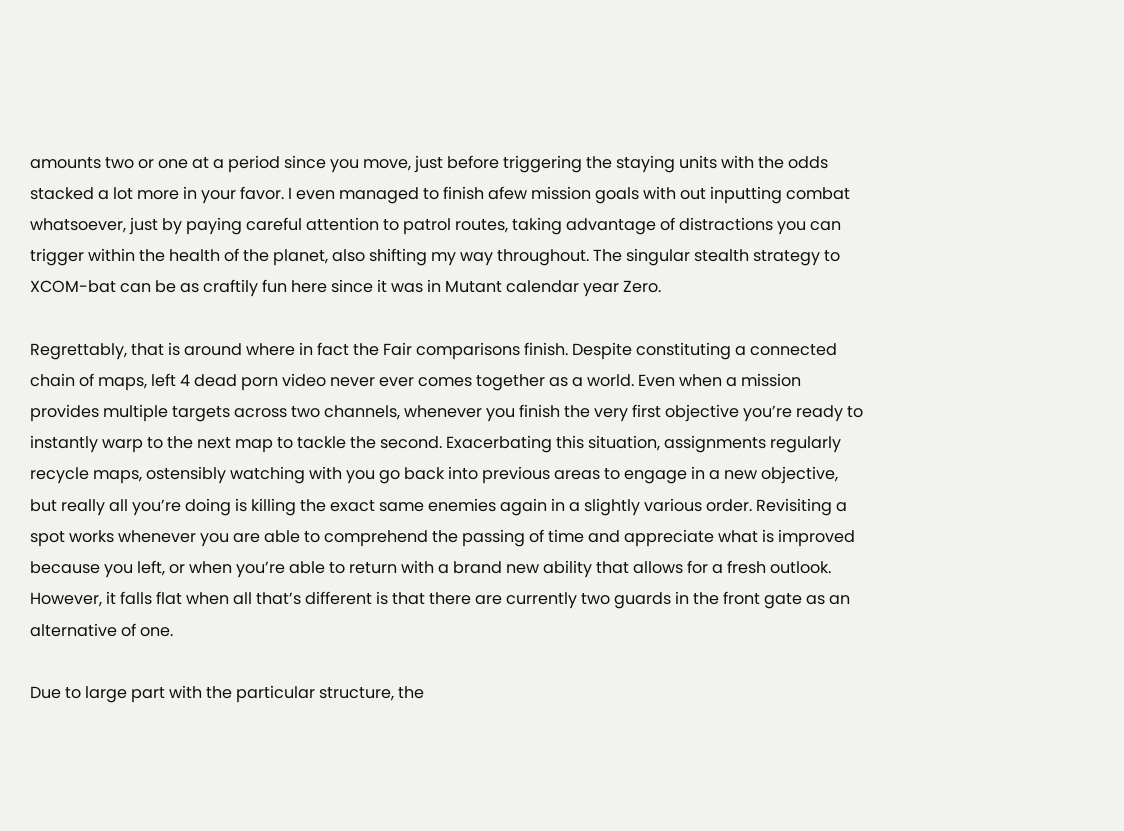amounts two or one at a period since you move, just before triggering the staying units with the odds stacked a lot more in your favor. I even managed to finish afew mission goals with out inputting combat whatsoever, just by paying careful attention to patrol routes, taking advantage of distractions you can trigger within the health of the planet, also shifting my way throughout. The singular stealth strategy to XCOM-bat can be as craftily fun here since it was in Mutant calendar year Zero.

Regrettably, that is around where in fact the Fair comparisons finish. Despite constituting a connected chain of maps, left 4 dead porn video never ever comes together as a world. Even when a mission provides multiple targets across two channels, whenever you finish the very first objective you’re ready to instantly warp to the next map to tackle the second. Exacerbating this situation, assignments regularly recycle maps, ostensibly watching with you go back into previous areas to engage in a new objective, but really all you’re doing is killing the exact same enemies again in a slightly various order. Revisiting a spot works whenever you are able to comprehend the passing of time and appreciate what is improved because you left, or when you’re able to return with a brand new ability that allows for a fresh outlook. However, it falls flat when all that’s different is that there are currently two guards in the front gate as an alternative of one.

Due to large part with the particular structure, the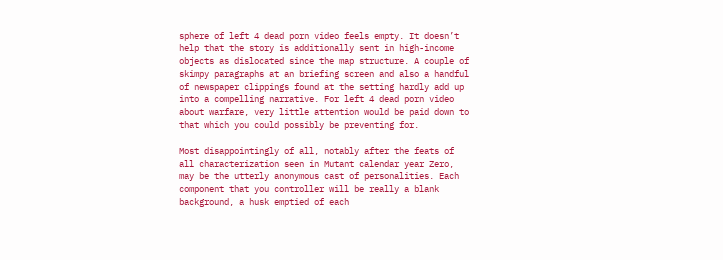sphere of left 4 dead porn video feels empty. It doesn’t help that the story is additionally sent in high-income objects as dislocated since the map structure. A couple of skimpy paragraphs at an briefing screen and also a handful of newspaper clippings found at the setting hardly add up into a compelling narrative. For left 4 dead porn video about warfare, very little attention would be paid down to that which you could possibly be preventing for.

Most disappointingly of all, notably after the feats of all characterization seen in Mutant calendar year Zero, may be the utterly anonymous cast of personalities. Each component that you controller will be really a blank background, a husk emptied of each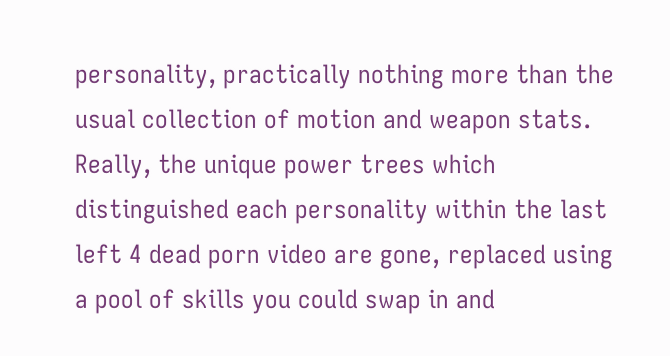personality, practically nothing more than the usual collection of motion and weapon stats. Really, the unique power trees which distinguished each personality within the last left 4 dead porn video are gone, replaced using a pool of skills you could swap in and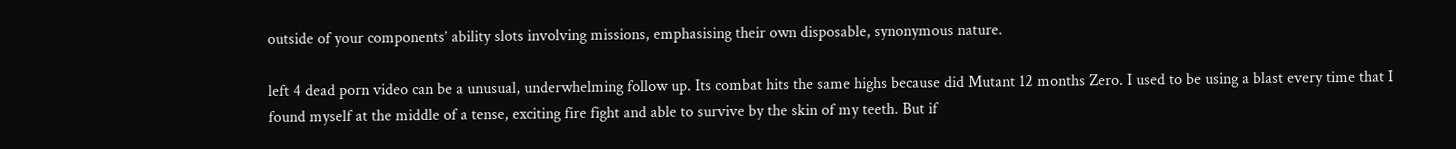outside of your components’ ability slots involving missions, emphasising their own disposable, synonymous nature.

left 4 dead porn video can be a unusual, underwhelming follow up. Its combat hits the same highs because did Mutant 12 months Zero. I used to be using a blast every time that I found myself at the middle of a tense, exciting fire fight and able to survive by the skin of my teeth. But if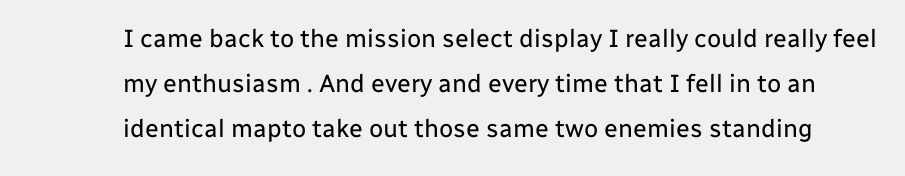I came back to the mission select display I really could really feel my enthusiasm . And every and every time that I fell in to an identical mapto take out those same two enemies standing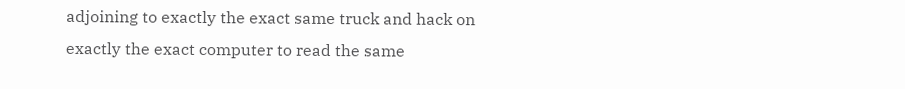adjoining to exactly the exact same truck and hack on exactly the exact computer to read the same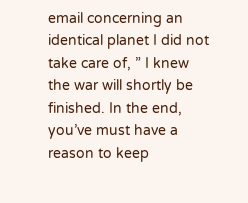email concerning an identical planet I did not take care of, ” I knew the war will shortly be finished. In the end, you’ve must have a reason to keep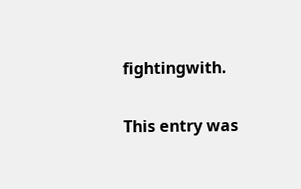fightingwith.

This entry was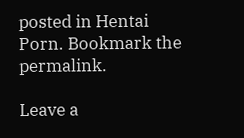posted in Hentai Porn. Bookmark the permalink.

Leave a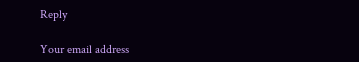Reply

Your email address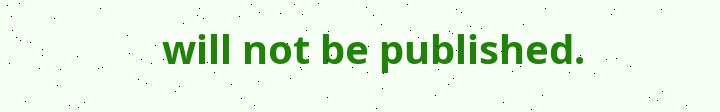will not be published.